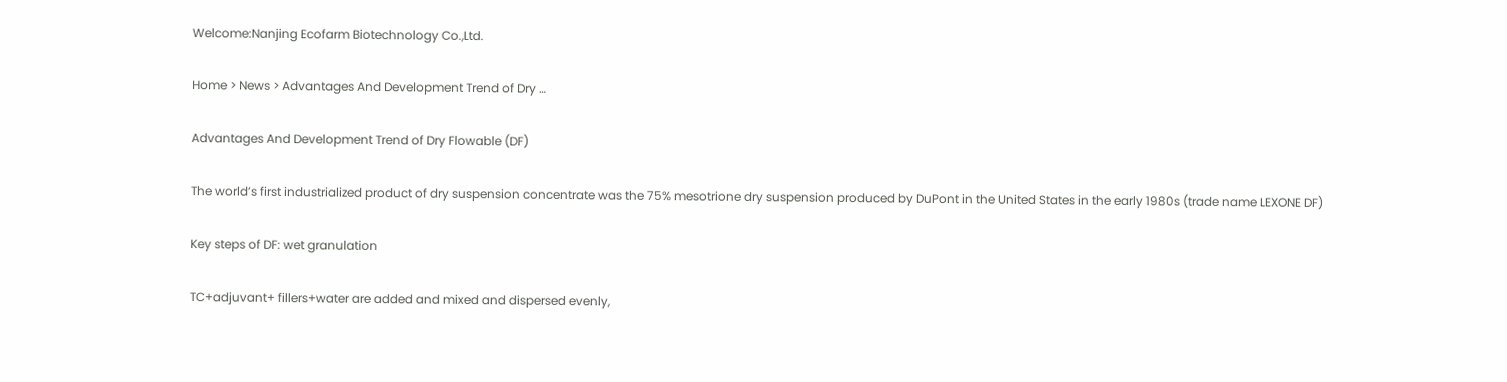Welcome:Nanjing Ecofarm Biotechnology Co.,Ltd.

Home > News > Advantages And Development Trend of Dry …

Advantages And Development Trend of Dry Flowable (DF)

The world’s first industrialized product of dry suspension concentrate was the 75% mesotrione dry suspension produced by DuPont in the United States in the early 1980s (trade name LEXONE DF)

Key steps of DF: wet granulation

TC+adjuvant+ fillers+water are added and mixed and dispersed evenly,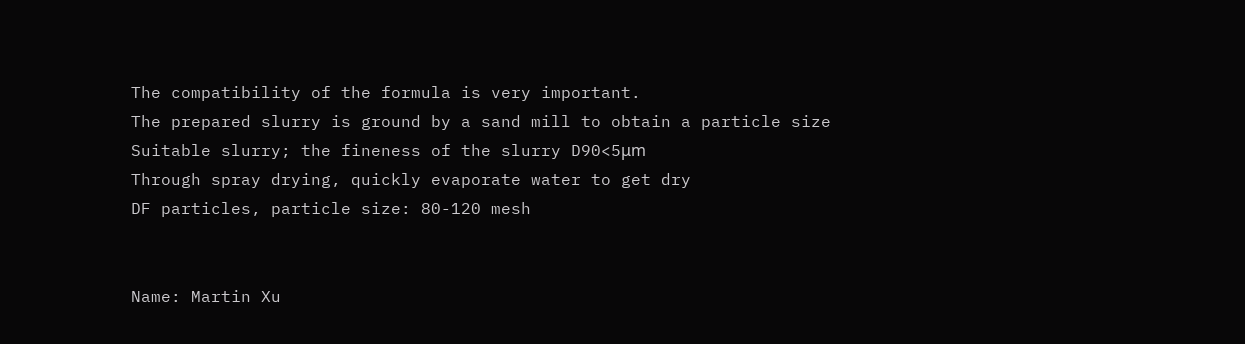The compatibility of the formula is very important.
The prepared slurry is ground by a sand mill to obtain a particle size
Suitable slurry; the fineness of the slurry D90<5μm
Through spray drying, quickly evaporate water to get dry
DF particles, particle size: 80-120 mesh


Name: Martin Xu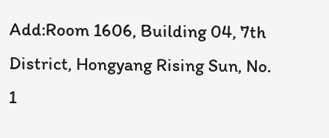Add:Room 1606, Building 04, 7th District, Hongyang Rising Sun, No. 1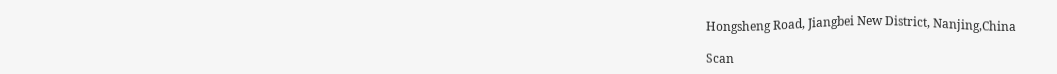Hongsheng Road, Jiangbei New District, Nanjing,China

Scan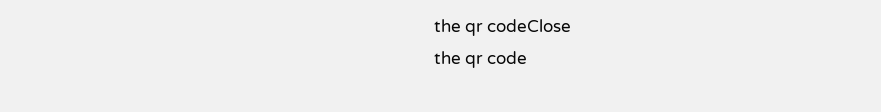the qr codeClose
the qr code